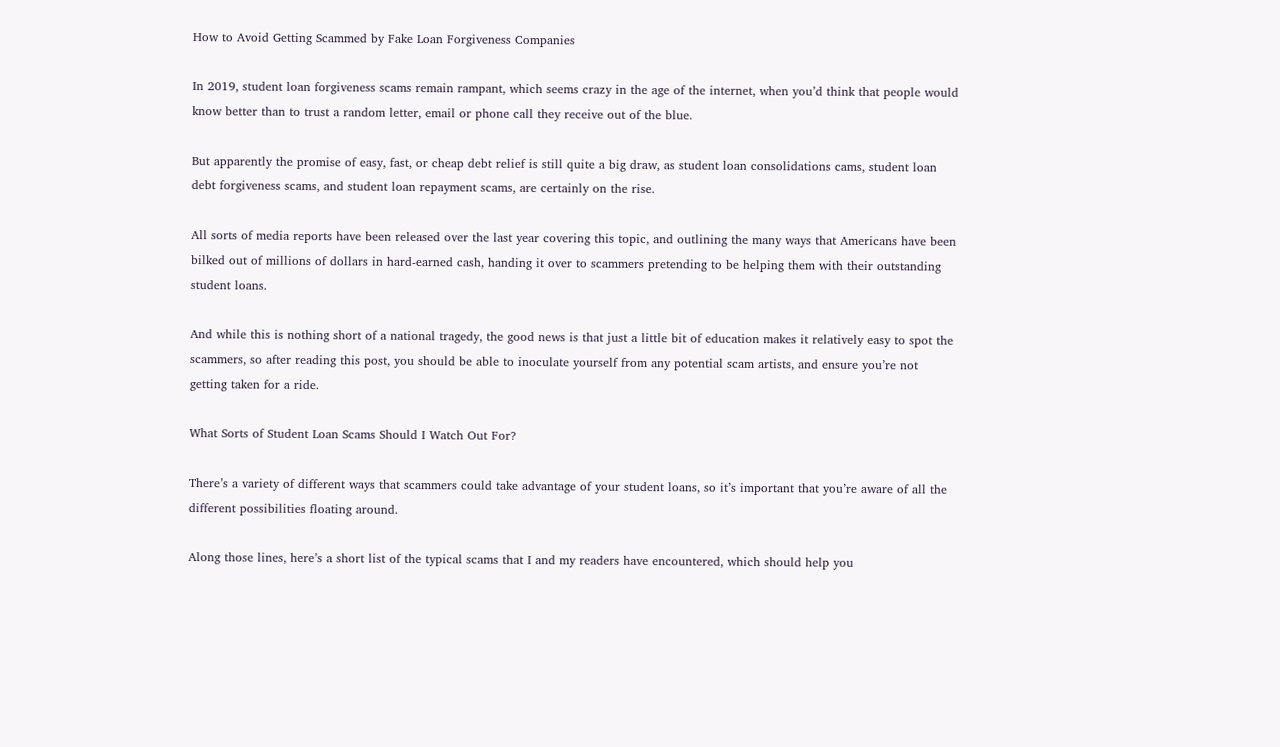How to Avoid Getting Scammed by Fake Loan Forgiveness Companies

In 2019, student loan forgiveness scams remain rampant, which seems crazy in the age of the internet, when you’d think that people would know better than to trust a random letter, email or phone call they receive out of the blue.

But apparently the promise of easy, fast, or cheap debt relief is still quite a big draw, as student loan consolidations cams, student loan debt forgiveness scams, and student loan repayment scams, are certainly on the rise.

All sorts of media reports have been released over the last year covering this topic, and outlining the many ways that Americans have been bilked out of millions of dollars in hard-earned cash, handing it over to scammers pretending to be helping them with their outstanding student loans.

And while this is nothing short of a national tragedy, the good news is that just a little bit of education makes it relatively easy to spot the scammers, so after reading this post, you should be able to inoculate yourself from any potential scam artists, and ensure you’re not getting taken for a ride.

What Sorts of Student Loan Scams Should I Watch Out For?

There’s a variety of different ways that scammers could take advantage of your student loans, so it’s important that you’re aware of all the different possibilities floating around.

Along those lines, here’s a short list of the typical scams that I and my readers have encountered, which should help you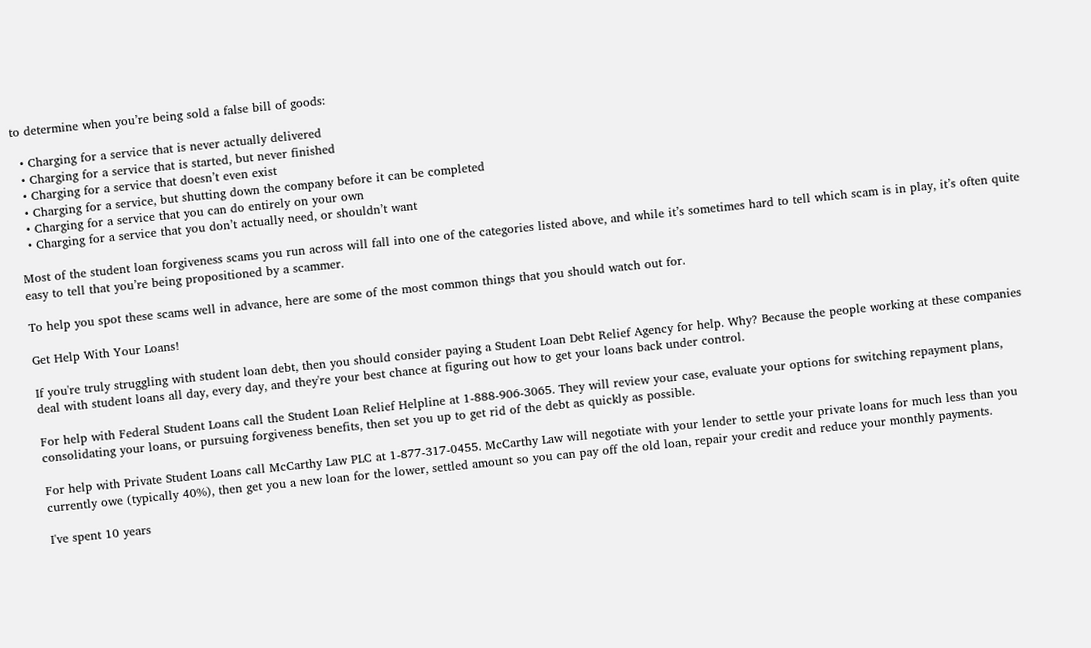to determine when you’re being sold a false bill of goods:

  • Charging for a service that is never actually delivered
  • Charging for a service that is started, but never finished
  • Charging for a service that doesn’t even exist
  • Charging for a service, but shutting down the company before it can be completed
  • Charging for a service that you can do entirely on your own
  • Charging for a service that you don’t actually need, or shouldn’t want

Most of the student loan forgiveness scams you run across will fall into one of the categories listed above, and while it’s sometimes hard to tell which scam is in play, it’s often quite easy to tell that you’re being propositioned by a scammer.

To help you spot these scams well in advance, here are some of the most common things that you should watch out for.

Get Help With Your Loans!

If you're truly struggling with student loan debt, then you should consider paying a Student Loan Debt Relief Agency for help. Why? Because the people working at these companies deal with student loans all day, every day, and they're your best chance at figuring out how to get your loans back under control.

For help with Federal Student Loans call the Student Loan Relief Helpline at 1-888-906-3065. They will review your case, evaluate your options for switching repayment plans, consolidating your loans, or pursuing forgiveness benefits, then set you up to get rid of the debt as quickly as possible.

For help with Private Student Loans call McCarthy Law PLC at 1-877-317-0455. McCarthy Law will negotiate with your lender to settle your private loans for much less than you currently owe (typically 40%), then get you a new loan for the lower, settled amount so you can pay off the old loan, repair your credit and reduce your monthly payments.

I've spent 10 years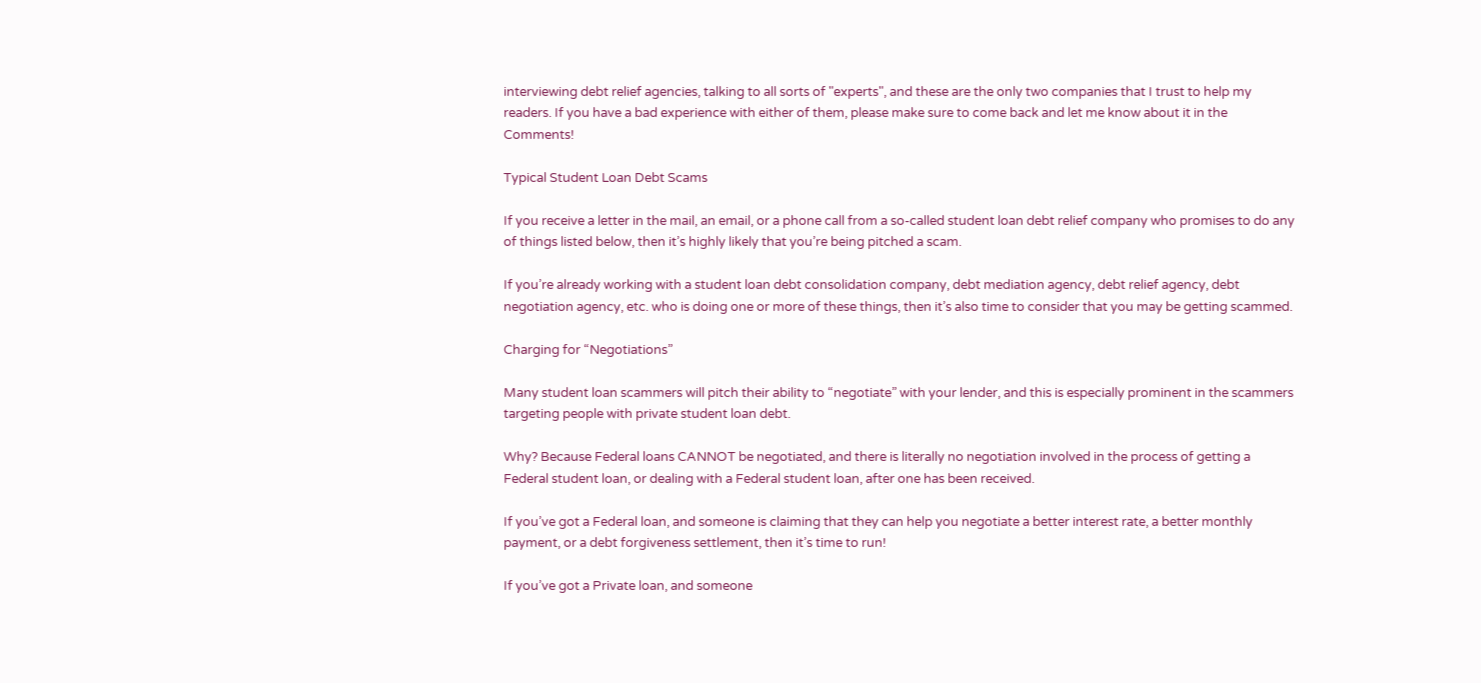interviewing debt relief agencies, talking to all sorts of "experts", and these are the only two companies that I trust to help my readers. If you have a bad experience with either of them, please make sure to come back and let me know about it in the Comments!

Typical Student Loan Debt Scams

If you receive a letter in the mail, an email, or a phone call from a so-called student loan debt relief company who promises to do any of things listed below, then it’s highly likely that you’re being pitched a scam.

If you’re already working with a student loan debt consolidation company, debt mediation agency, debt relief agency, debt negotiation agency, etc. who is doing one or more of these things, then it’s also time to consider that you may be getting scammed.

Charging for “Negotiations”

Many student loan scammers will pitch their ability to “negotiate” with your lender, and this is especially prominent in the scammers targeting people with private student loan debt.

Why? Because Federal loans CANNOT be negotiated, and there is literally no negotiation involved in the process of getting a Federal student loan, or dealing with a Federal student loan, after one has been received.

If you’ve got a Federal loan, and someone is claiming that they can help you negotiate a better interest rate, a better monthly payment, or a debt forgiveness settlement, then it’s time to run!

If you’ve got a Private loan, and someone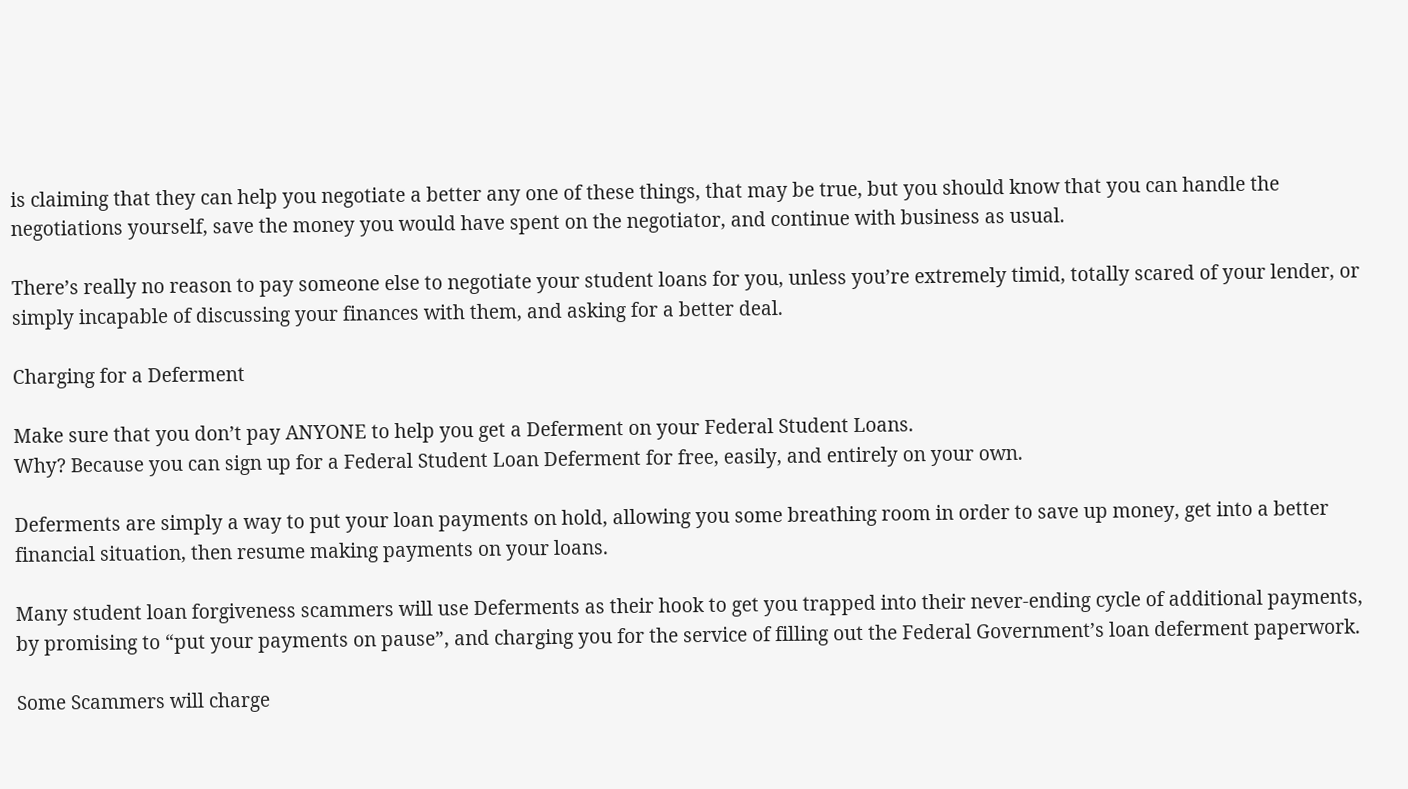is claiming that they can help you negotiate a better any one of these things, that may be true, but you should know that you can handle the negotiations yourself, save the money you would have spent on the negotiator, and continue with business as usual.

There’s really no reason to pay someone else to negotiate your student loans for you, unless you’re extremely timid, totally scared of your lender, or simply incapable of discussing your finances with them, and asking for a better deal.

Charging for a Deferment

Make sure that you don’t pay ANYONE to help you get a Deferment on your Federal Student Loans.
Why? Because you can sign up for a Federal Student Loan Deferment for free, easily, and entirely on your own.

Deferments are simply a way to put your loan payments on hold, allowing you some breathing room in order to save up money, get into a better financial situation, then resume making payments on your loans.

Many student loan forgiveness scammers will use Deferments as their hook to get you trapped into their never-ending cycle of additional payments, by promising to “put your payments on pause”, and charging you for the service of filling out the Federal Government’s loan deferment paperwork.

Some Scammers will charge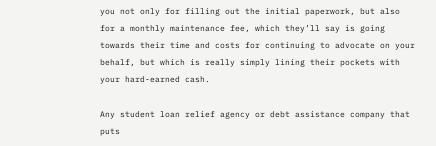you not only for filling out the initial paperwork, but also for a monthly maintenance fee, which they’ll say is going towards their time and costs for continuing to advocate on your behalf, but which is really simply lining their pockets with your hard-earned cash.

Any student loan relief agency or debt assistance company that puts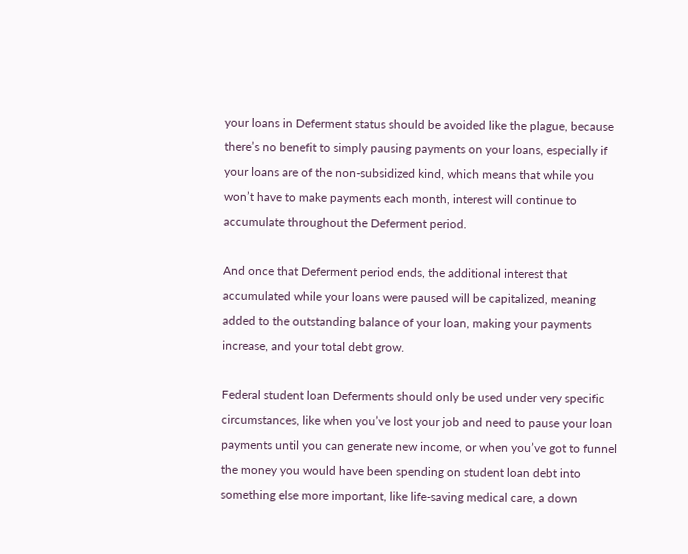your loans in Deferment status should be avoided like the plague, because there’s no benefit to simply pausing payments on your loans, especially if your loans are of the non-subsidized kind, which means that while you won’t have to make payments each month, interest will continue to accumulate throughout the Deferment period.

And once that Deferment period ends, the additional interest that accumulated while your loans were paused will be capitalized, meaning added to the outstanding balance of your loan, making your payments increase, and your total debt grow.

Federal student loan Deferments should only be used under very specific circumstances, like when you’ve lost your job and need to pause your loan payments until you can generate new income, or when you’ve got to funnel the money you would have been spending on student loan debt into something else more important, like life-saving medical care, a down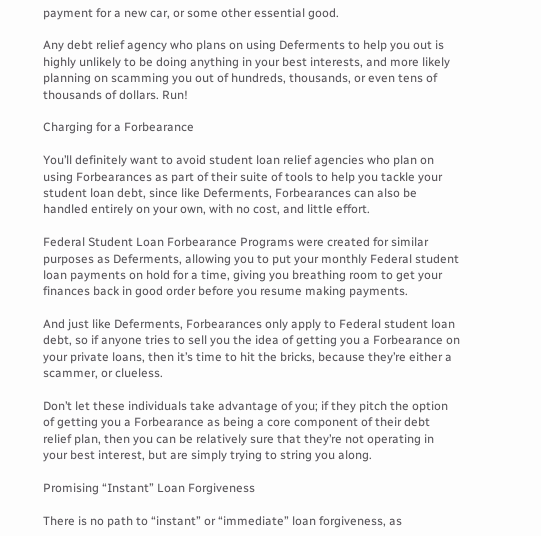payment for a new car, or some other essential good.

Any debt relief agency who plans on using Deferments to help you out is highly unlikely to be doing anything in your best interests, and more likely planning on scamming you out of hundreds, thousands, or even tens of thousands of dollars. Run!

Charging for a Forbearance

You’ll definitely want to avoid student loan relief agencies who plan on using Forbearances as part of their suite of tools to help you tackle your student loan debt, since like Deferments, Forbearances can also be handled entirely on your own, with no cost, and little effort.

Federal Student Loan Forbearance Programs were created for similar purposes as Deferments, allowing you to put your monthly Federal student loan payments on hold for a time, giving you breathing room to get your finances back in good order before you resume making payments.

And just like Deferments, Forbearances only apply to Federal student loan debt, so if anyone tries to sell you the idea of getting you a Forbearance on your private loans, then it’s time to hit the bricks, because they’re either a scammer, or clueless.

Don’t let these individuals take advantage of you; if they pitch the option of getting you a Forbearance as being a core component of their debt relief plan, then you can be relatively sure that they’re not operating in your best interest, but are simply trying to string you along.

Promising “Instant” Loan Forgiveness

There is no path to “instant” or “immediate” loan forgiveness, as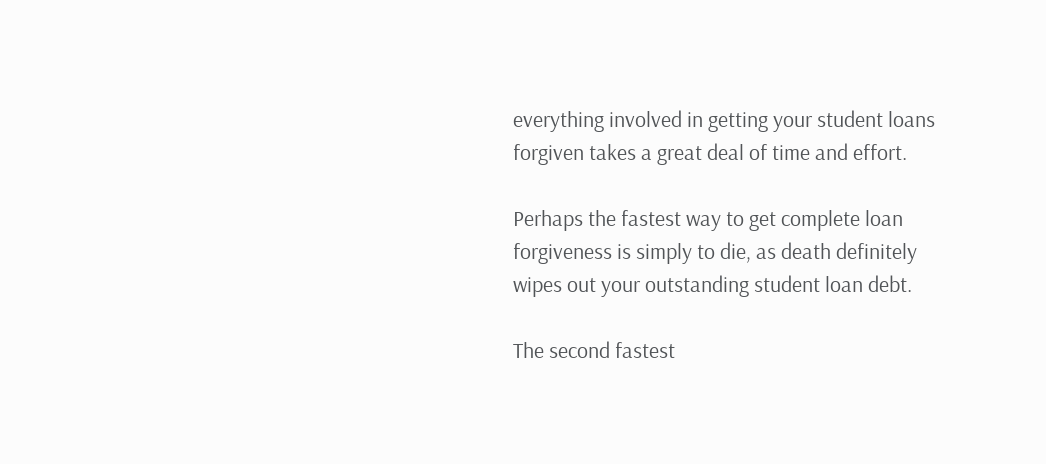everything involved in getting your student loans forgiven takes a great deal of time and effort.

Perhaps the fastest way to get complete loan forgiveness is simply to die, as death definitely wipes out your outstanding student loan debt.

The second fastest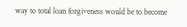way to total loan forgiveness would be to become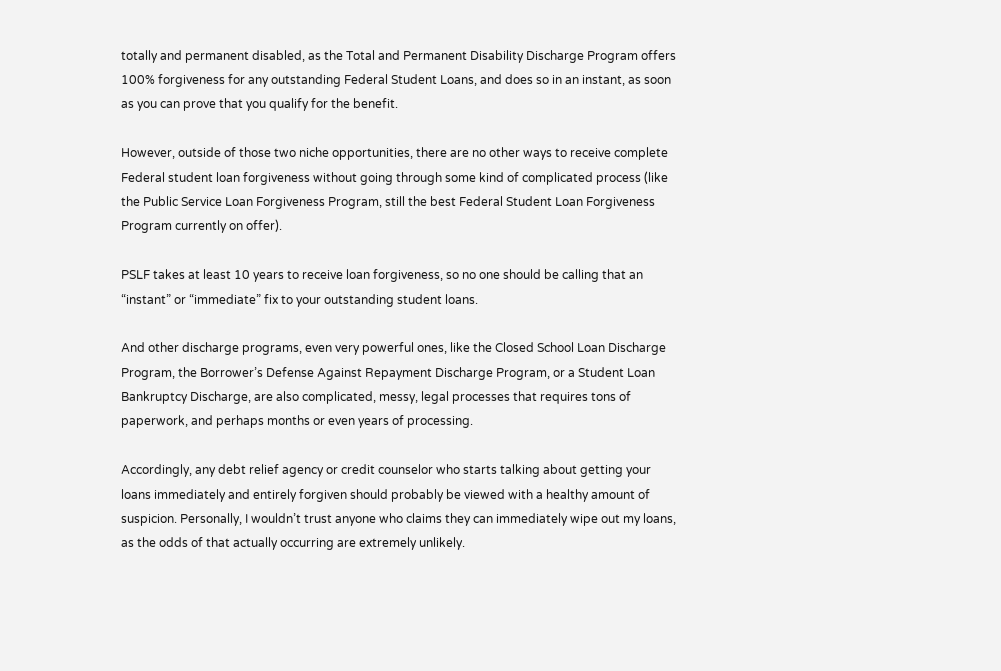totally and permanent disabled, as the Total and Permanent Disability Discharge Program offers 100% forgiveness for any outstanding Federal Student Loans, and does so in an instant, as soon as you can prove that you qualify for the benefit.

However, outside of those two niche opportunities, there are no other ways to receive complete Federal student loan forgiveness without going through some kind of complicated process (like the Public Service Loan Forgiveness Program, still the best Federal Student Loan Forgiveness Program currently on offer).

PSLF takes at least 10 years to receive loan forgiveness, so no one should be calling that an “instant” or “immediate” fix to your outstanding student loans.

And other discharge programs, even very powerful ones, like the Closed School Loan Discharge Program, the Borrower’s Defense Against Repayment Discharge Program, or a Student Loan Bankruptcy Discharge, are also complicated, messy, legal processes that requires tons of paperwork, and perhaps months or even years of processing.

Accordingly, any debt relief agency or credit counselor who starts talking about getting your loans immediately and entirely forgiven should probably be viewed with a healthy amount of suspicion. Personally, I wouldn’t trust anyone who claims they can immediately wipe out my loans, as the odds of that actually occurring are extremely unlikely.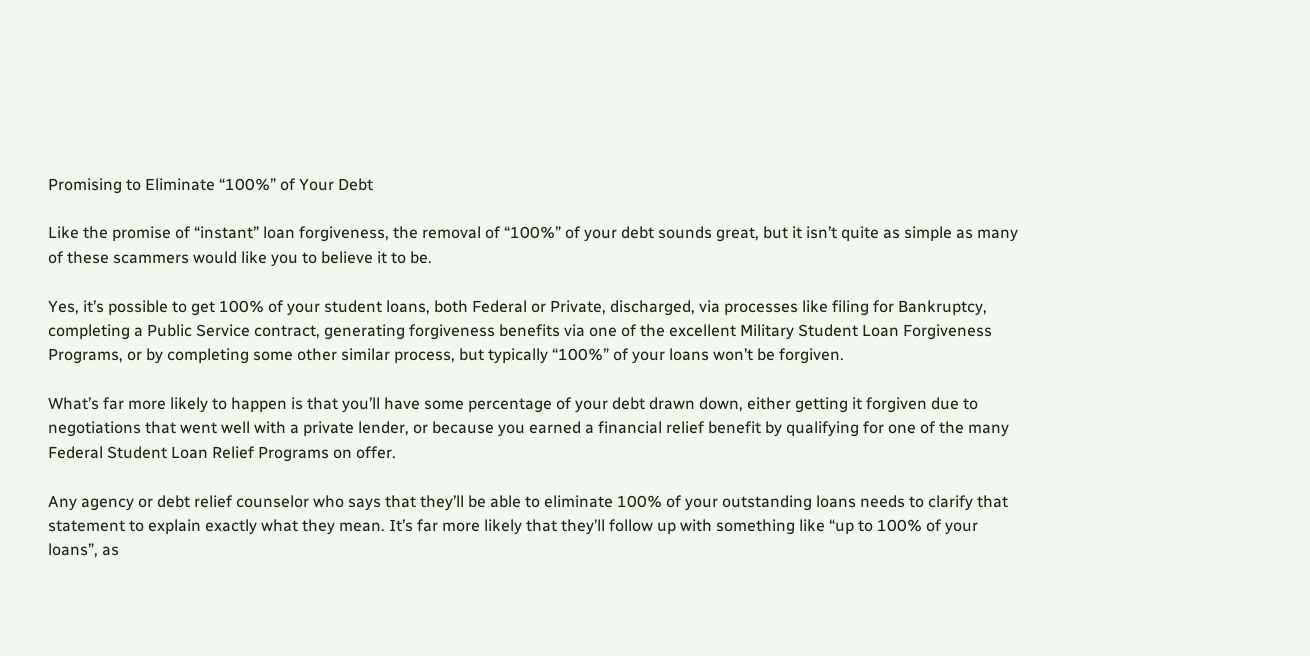Promising to Eliminate “100%” of Your Debt

Like the promise of “instant” loan forgiveness, the removal of “100%” of your debt sounds great, but it isn’t quite as simple as many of these scammers would like you to believe it to be.

Yes, it’s possible to get 100% of your student loans, both Federal or Private, discharged, via processes like filing for Bankruptcy, completing a Public Service contract, generating forgiveness benefits via one of the excellent Military Student Loan Forgiveness Programs, or by completing some other similar process, but typically “100%” of your loans won’t be forgiven.

What’s far more likely to happen is that you’ll have some percentage of your debt drawn down, either getting it forgiven due to negotiations that went well with a private lender, or because you earned a financial relief benefit by qualifying for one of the many Federal Student Loan Relief Programs on offer.

Any agency or debt relief counselor who says that they’ll be able to eliminate 100% of your outstanding loans needs to clarify that statement to explain exactly what they mean. It’s far more likely that they’ll follow up with something like “up to 100% of your loans”, as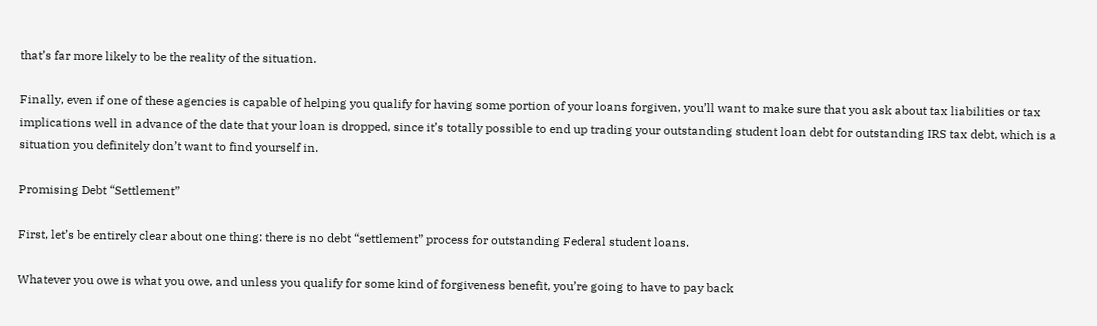that’s far more likely to be the reality of the situation.

Finally, even if one of these agencies is capable of helping you qualify for having some portion of your loans forgiven, you’ll want to make sure that you ask about tax liabilities or tax implications well in advance of the date that your loan is dropped, since it’s totally possible to end up trading your outstanding student loan debt for outstanding IRS tax debt, which is a situation you definitely don’t want to find yourself in.

Promising Debt “Settlement”

First, let’s be entirely clear about one thing: there is no debt “settlement” process for outstanding Federal student loans.

Whatever you owe is what you owe, and unless you qualify for some kind of forgiveness benefit, you’re going to have to pay back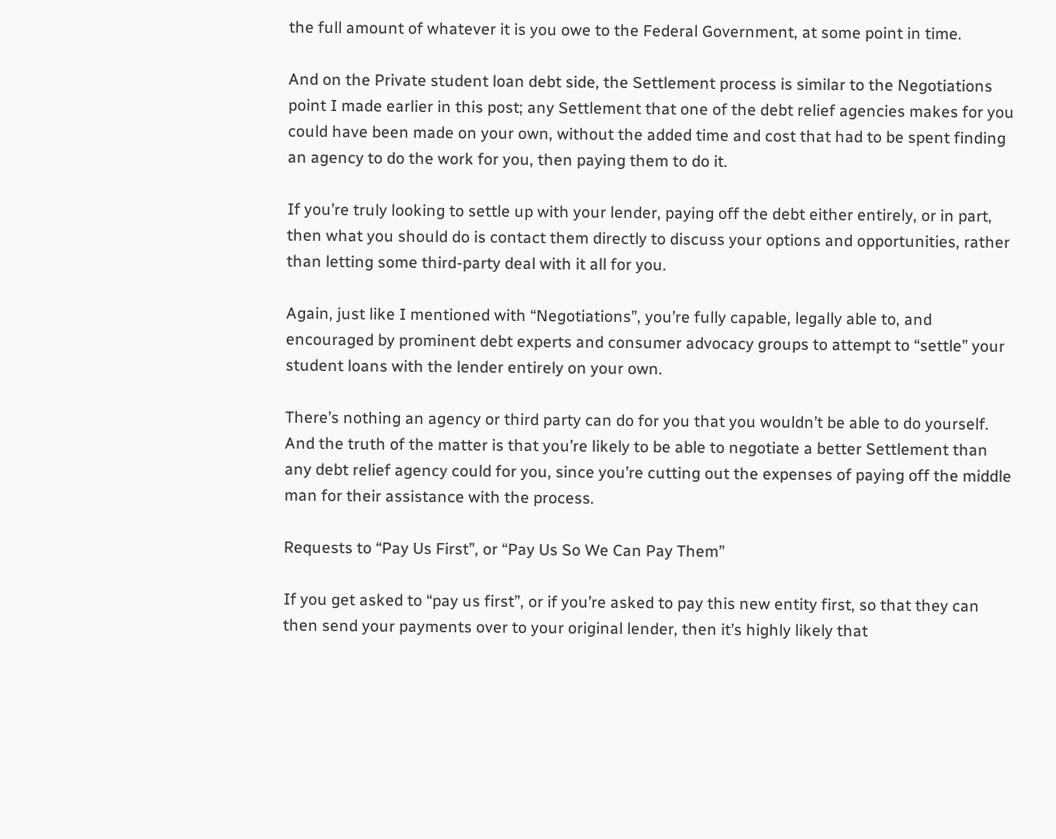the full amount of whatever it is you owe to the Federal Government, at some point in time.

And on the Private student loan debt side, the Settlement process is similar to the Negotiations point I made earlier in this post; any Settlement that one of the debt relief agencies makes for you could have been made on your own, without the added time and cost that had to be spent finding an agency to do the work for you, then paying them to do it.

If you’re truly looking to settle up with your lender, paying off the debt either entirely, or in part, then what you should do is contact them directly to discuss your options and opportunities, rather than letting some third-party deal with it all for you.

Again, just like I mentioned with “Negotiations”, you’re fully capable, legally able to, and encouraged by prominent debt experts and consumer advocacy groups to attempt to “settle” your student loans with the lender entirely on your own.

There’s nothing an agency or third party can do for you that you wouldn’t be able to do yourself. And the truth of the matter is that you’re likely to be able to negotiate a better Settlement than any debt relief agency could for you, since you’re cutting out the expenses of paying off the middle man for their assistance with the process.

Requests to “Pay Us First”, or “Pay Us So We Can Pay Them”

If you get asked to “pay us first”, or if you’re asked to pay this new entity first, so that they can then send your payments over to your original lender, then it’s highly likely that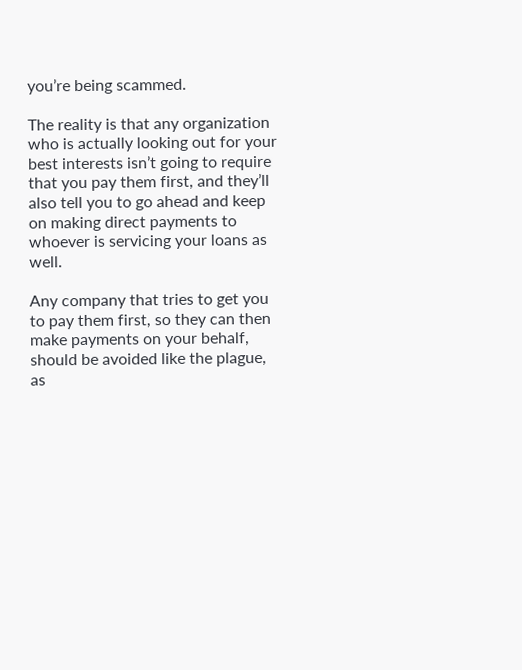you’re being scammed.

The reality is that any organization who is actually looking out for your best interests isn’t going to require that you pay them first, and they’ll also tell you to go ahead and keep on making direct payments to whoever is servicing your loans as well.

Any company that tries to get you to pay them first, so they can then make payments on your behalf, should be avoided like the plague, as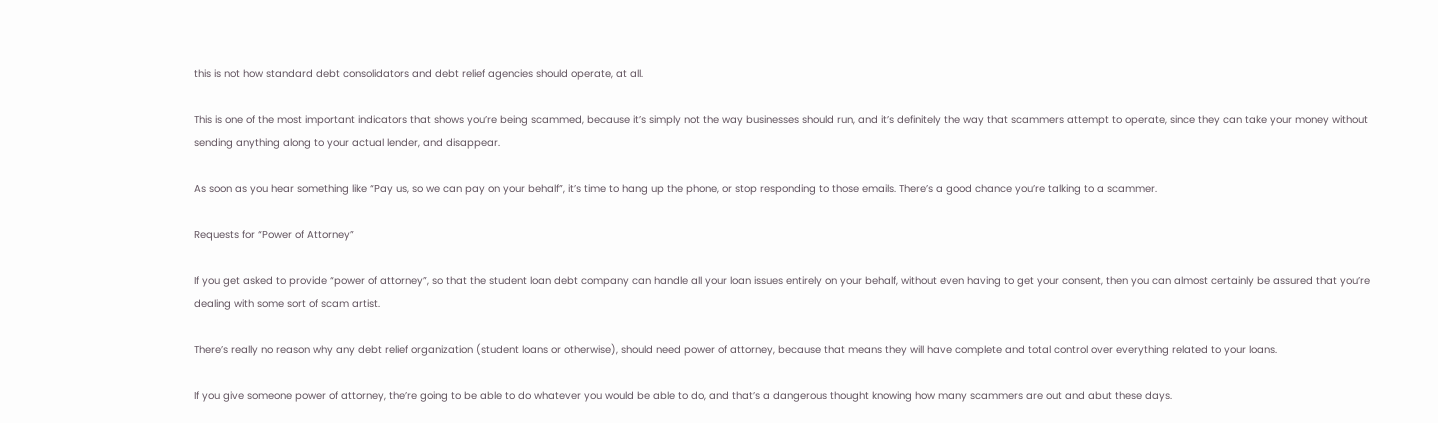this is not how standard debt consolidators and debt relief agencies should operate, at all.

This is one of the most important indicators that shows you’re being scammed, because it’s simply not the way businesses should run, and it’s definitely the way that scammers attempt to operate, since they can take your money without sending anything along to your actual lender, and disappear.

As soon as you hear something like “Pay us, so we can pay on your behalf”, it’s time to hang up the phone, or stop responding to those emails. There’s a good chance you’re talking to a scammer.

Requests for “Power of Attorney”

If you get asked to provide “power of attorney”, so that the student loan debt company can handle all your loan issues entirely on your behalf, without even having to get your consent, then you can almost certainly be assured that you’re dealing with some sort of scam artist.

There’s really no reason why any debt relief organization (student loans or otherwise), should need power of attorney, because that means they will have complete and total control over everything related to your loans.

If you give someone power of attorney, the’re going to be able to do whatever you would be able to do, and that’s a dangerous thought knowing how many scammers are out and abut these days.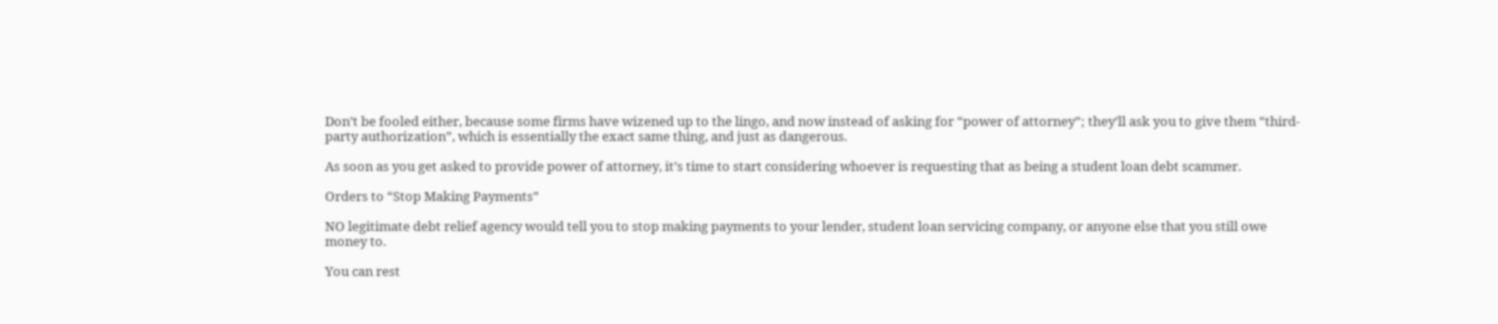Don’t be fooled either, because some firms have wizened up to the lingo, and now instead of asking for “power of attorney”; they’ll ask you to give them “third-party authorization”, which is essentially the exact same thing, and just as dangerous.

As soon as you get asked to provide power of attorney, it’s time to start considering whoever is requesting that as being a student loan debt scammer.

Orders to “Stop Making Payments”

NO legitimate debt relief agency would tell you to stop making payments to your lender, student loan servicing company, or anyone else that you still owe money to.

You can rest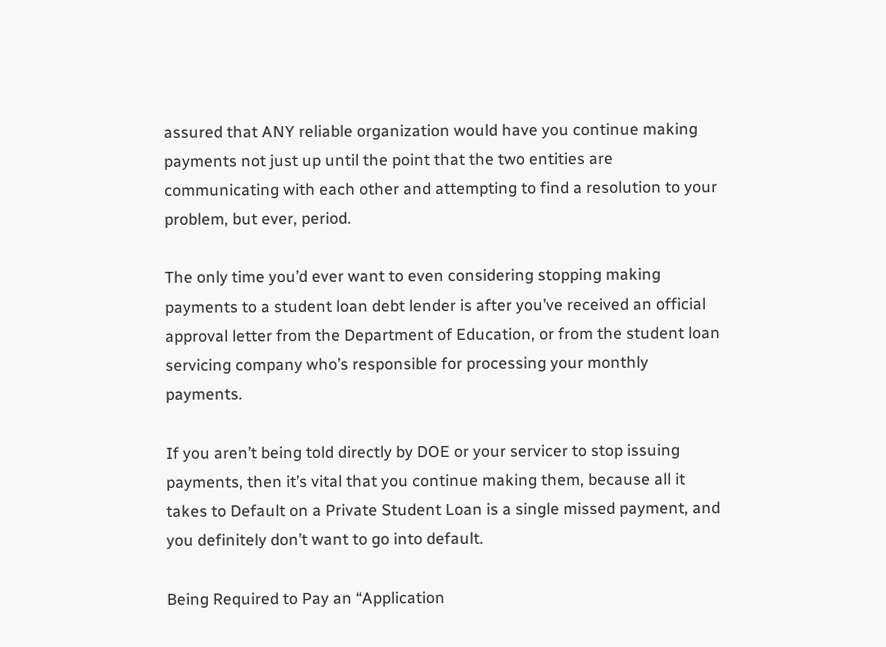assured that ANY reliable organization would have you continue making payments not just up until the point that the two entities are communicating with each other and attempting to find a resolution to your problem, but ever, period.

The only time you’d ever want to even considering stopping making payments to a student loan debt lender is after you’ve received an official approval letter from the Department of Education, or from the student loan servicing company who’s responsible for processing your monthly payments.

If you aren’t being told directly by DOE or your servicer to stop issuing payments, then it’s vital that you continue making them, because all it takes to Default on a Private Student Loan is a single missed payment, and you definitely don’t want to go into default.

Being Required to Pay an “Application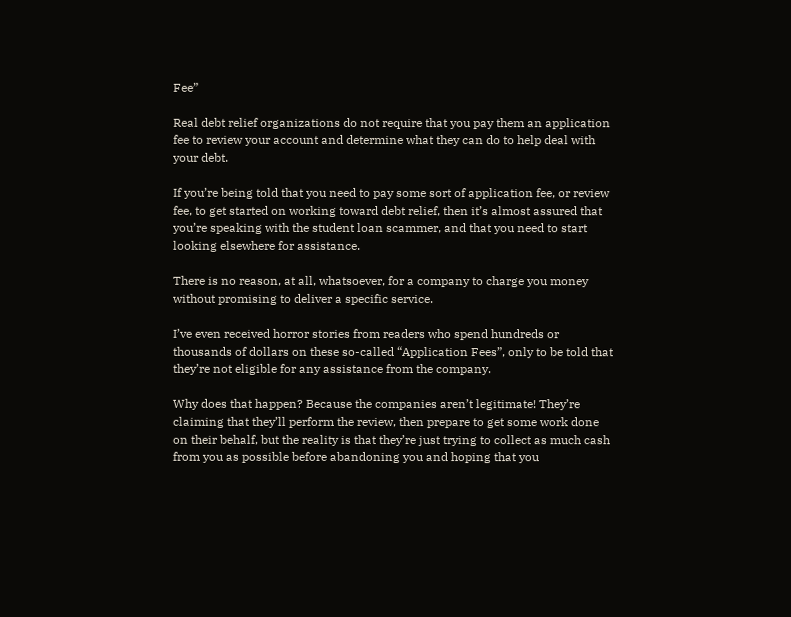Fee”

Real debt relief organizations do not require that you pay them an application fee to review your account and determine what they can do to help deal with your debt.

If you’re being told that you need to pay some sort of application fee, or review fee, to get started on working toward debt relief, then it’s almost assured that you’re speaking with the student loan scammer, and that you need to start looking elsewhere for assistance.

There is no reason, at all, whatsoever, for a company to charge you money without promising to deliver a specific service.

I’ve even received horror stories from readers who spend hundreds or thousands of dollars on these so-called “Application Fees”, only to be told that they’re not eligible for any assistance from the company.

Why does that happen? Because the companies aren’t legitimate! They’re claiming that they’ll perform the review, then prepare to get some work done on their behalf, but the reality is that they’re just trying to collect as much cash from you as possible before abandoning you and hoping that you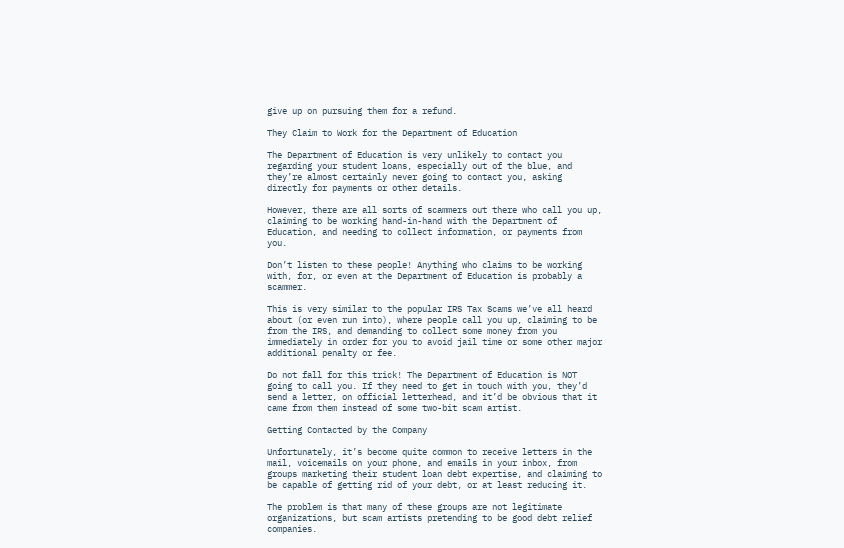give up on pursuing them for a refund.

They Claim to Work for the Department of Education

The Department of Education is very unlikely to contact you regarding your student loans, especially out of the blue, and they’re almost certainly never going to contact you, asking directly for payments or other details.

However, there are all sorts of scammers out there who call you up, claiming to be working hand-in-hand with the Department of Education, and needing to collect information, or payments from you.

Don’t listen to these people! Anything who claims to be working with, for, or even at the Department of Education is probably a scammer.

This is very similar to the popular IRS Tax Scams we’ve all heard about (or even run into), where people call you up, claiming to be from the IRS, and demanding to collect some money from you immediately in order for you to avoid jail time or some other major additional penalty or fee.

Do not fall for this trick! The Department of Education is NOT going to call you. If they need to get in touch with you, they’d send a letter, on official letterhead, and it’d be obvious that it came from them instead of some two-bit scam artist.

Getting Contacted by the Company

Unfortunately, it’s become quite common to receive letters in the mail, voicemails on your phone, and emails in your inbox, from groups marketing their student loan debt expertise, and claiming to be capable of getting rid of your debt, or at least reducing it.

The problem is that many of these groups are not legitimate organizations, but scam artists pretending to be good debt relief companies.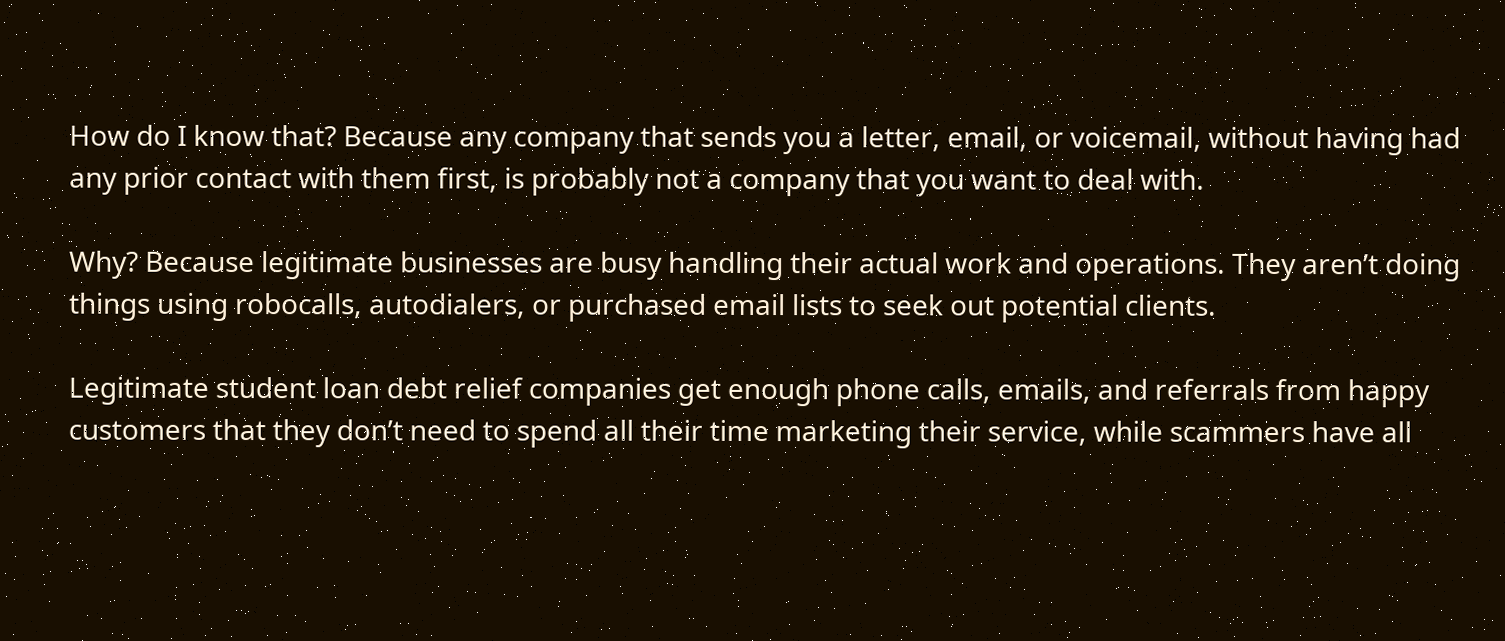How do I know that? Because any company that sends you a letter, email, or voicemail, without having had any prior contact with them first, is probably not a company that you want to deal with.

Why? Because legitimate businesses are busy handling their actual work and operations. They aren’t doing things using robocalls, autodialers, or purchased email lists to seek out potential clients.

Legitimate student loan debt relief companies get enough phone calls, emails, and referrals from happy customers that they don’t need to spend all their time marketing their service, while scammers have all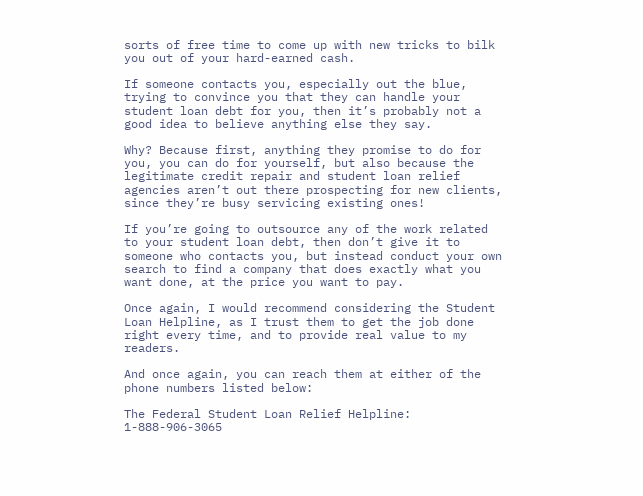sorts of free time to come up with new tricks to bilk you out of your hard-earned cash.

If someone contacts you, especially out the blue, trying to convince you that they can handle your student loan debt for you, then it’s probably not a good idea to believe anything else they say.

Why? Because first, anything they promise to do for you, you can do for yourself, but also because the legitimate credit repair and student loan relief agencies aren’t out there prospecting for new clients, since they’re busy servicing existing ones!

If you’re going to outsource any of the work related to your student loan debt, then don’t give it to someone who contacts you, but instead conduct your own search to find a company that does exactly what you want done, at the price you want to pay.

Once again, I would recommend considering the Student Loan Helpline, as I trust them to get the job done right every time, and to provide real value to my readers.

And once again, you can reach them at either of the phone numbers listed below:

The Federal Student Loan Relief Helpline: 1-888-906-3065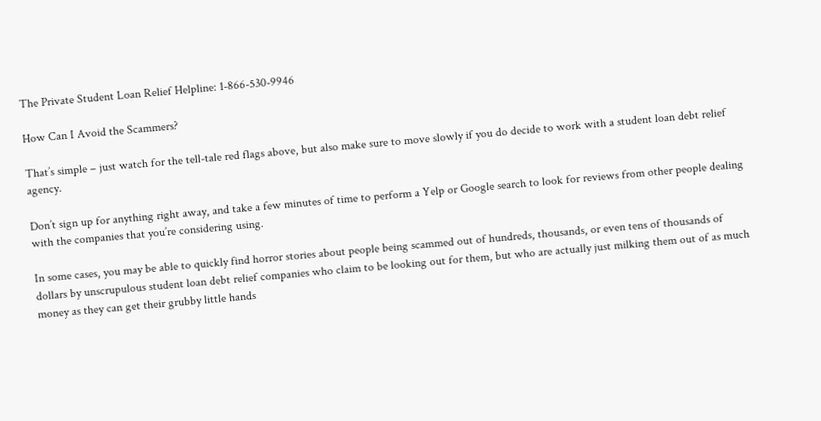The Private Student Loan Relief Helpline: 1-866-530-9946

How Can I Avoid the Scammers?

That’s simple – just watch for the tell-tale red flags above, but also make sure to move slowly if you do decide to work with a student loan debt relief agency.

Don’t sign up for anything right away, and take a few minutes of time to perform a Yelp or Google search to look for reviews from other people dealing with the companies that you’re considering using.

In some cases, you may be able to quickly find horror stories about people being scammed out of hundreds, thousands, or even tens of thousands of dollars by unscrupulous student loan debt relief companies who claim to be looking out for them, but who are actually just milking them out of as much money as they can get their grubby little hands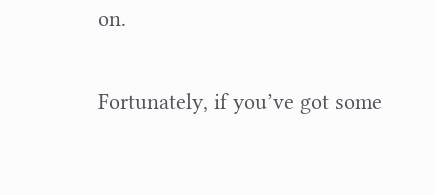on.

Fortunately, if you’ve got some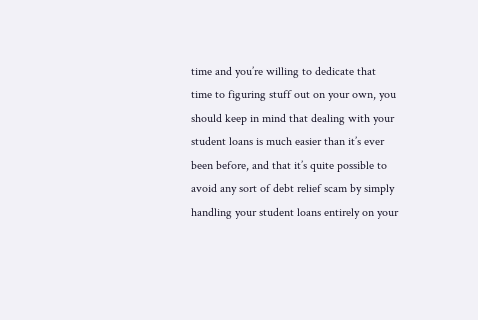time and you’re willing to dedicate that time to figuring stuff out on your own, you should keep in mind that dealing with your student loans is much easier than it’s ever been before, and that it’s quite possible to avoid any sort of debt relief scam by simply handling your student loans entirely on your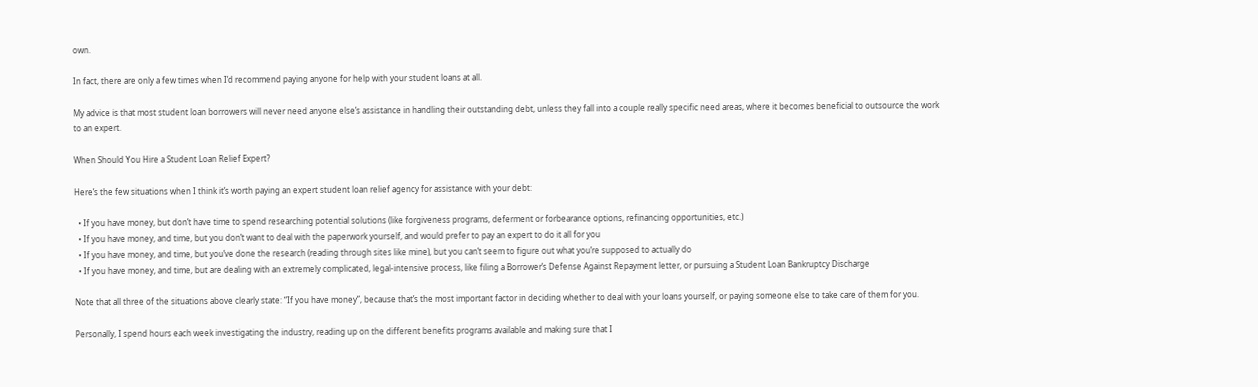own.

In fact, there are only a few times when I’d recommend paying anyone for help with your student loans at all.

My advice is that most student loan borrowers will never need anyone else’s assistance in handling their outstanding debt, unless they fall into a couple really specific need areas, where it becomes beneficial to outsource the work to an expert.

When Should You Hire a Student Loan Relief Expert?

Here’s the few situations when I think it’s worth paying an expert student loan relief agency for assistance with your debt:

  • If you have money, but don’t have time to spend researching potential solutions (like forgiveness programs, deferment or forbearance options, refinancing opportunities, etc.)
  • If you have money, and time, but you don’t want to deal with the paperwork yourself, and would prefer to pay an expert to do it all for you
  • If you have money, and time, but you’ve done the research (reading through sites like mine), but you can’t seem to figure out what you’re supposed to actually do
  • If you have money, and time, but are dealing with an extremely complicated, legal-intensive process, like filing a Borrower’s Defense Against Repayment letter, or pursuing a Student Loan Bankruptcy Discharge

Note that all three of the situations above clearly state: “If you have money”, because that’s the most important factor in deciding whether to deal with your loans yourself, or paying someone else to take care of them for you.

Personally, I spend hours each week investigating the industry, reading up on the different benefits programs available and making sure that I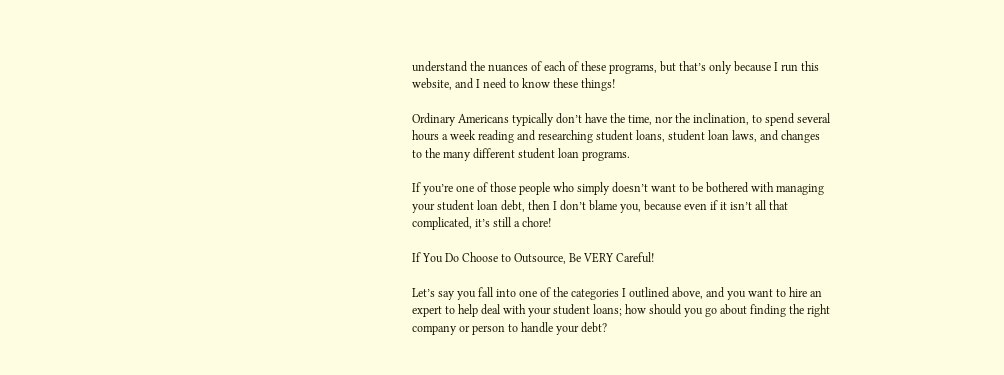understand the nuances of each of these programs, but that’s only because I run this website, and I need to know these things!

Ordinary Americans typically don’t have the time, nor the inclination, to spend several hours a week reading and researching student loans, student loan laws, and changes to the many different student loan programs.

If you’re one of those people who simply doesn’t want to be bothered with managing your student loan debt, then I don’t blame you, because even if it isn’t all that complicated, it’s still a chore!

If You Do Choose to Outsource, Be VERY Careful!

Let’s say you fall into one of the categories I outlined above, and you want to hire an expert to help deal with your student loans; how should you go about finding the right company or person to handle your debt?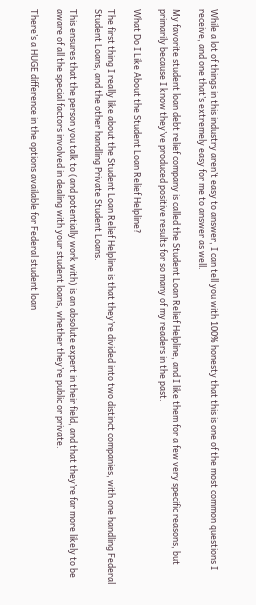While a lot of things in this industry aren’t easy to answer, I can tell you with 100% honesty that this is one of the most common questions I receive, and one that’s extremely easy for me to answer as well.

My favorite student loan debt relief company is called the Student Loan Relief Helpline, and I like them for a few very specific reasons, but primarily because I know they’ve produced positive results for so many of my readers in the past.

What Do I Like About the Student Loan Relief Helpline?

The first thing I really like about the Student Loan Relief Helpline is that they’re divided into two distinct companies, with one handling Federal Student Loans, and the other handling Private Student Loans.

This ensures that the person you talk to (and potentially work with) is an absolute expert in their field, and that they’re far more likely to be aware of all the special factors involved in dealing with your student loans, whether they’re public or private.

There’s a HUGE difference in the options available for Federal student loan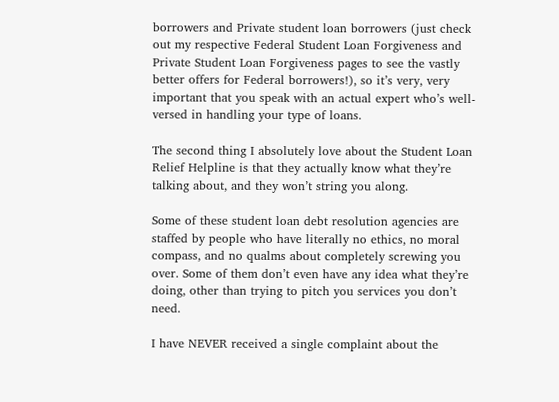borrowers and Private student loan borrowers (just check out my respective Federal Student Loan Forgiveness and Private Student Loan Forgiveness pages to see the vastly better offers for Federal borrowers!), so it’s very, very important that you speak with an actual expert who’s well-versed in handling your type of loans.

The second thing I absolutely love about the Student Loan Relief Helpline is that they actually know what they’re talking about, and they won’t string you along.

Some of these student loan debt resolution agencies are staffed by people who have literally no ethics, no moral compass, and no qualms about completely screwing you over. Some of them don’t even have any idea what they’re doing, other than trying to pitch you services you don’t need.

I have NEVER received a single complaint about the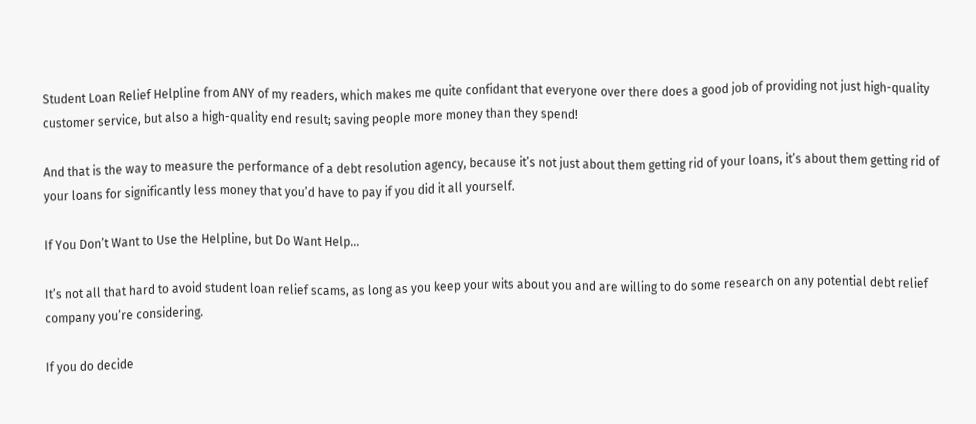Student Loan Relief Helpline from ANY of my readers, which makes me quite confidant that everyone over there does a good job of providing not just high-quality customer service, but also a high-quality end result; saving people more money than they spend!

And that is the way to measure the performance of a debt resolution agency, because it’s not just about them getting rid of your loans, it’s about them getting rid of your loans for significantly less money that you’d have to pay if you did it all yourself.

If You Don’t Want to Use the Helpline, but Do Want Help…

It’s not all that hard to avoid student loan relief scams, as long as you keep your wits about you and are willing to do some research on any potential debt relief company you’re considering.

If you do decide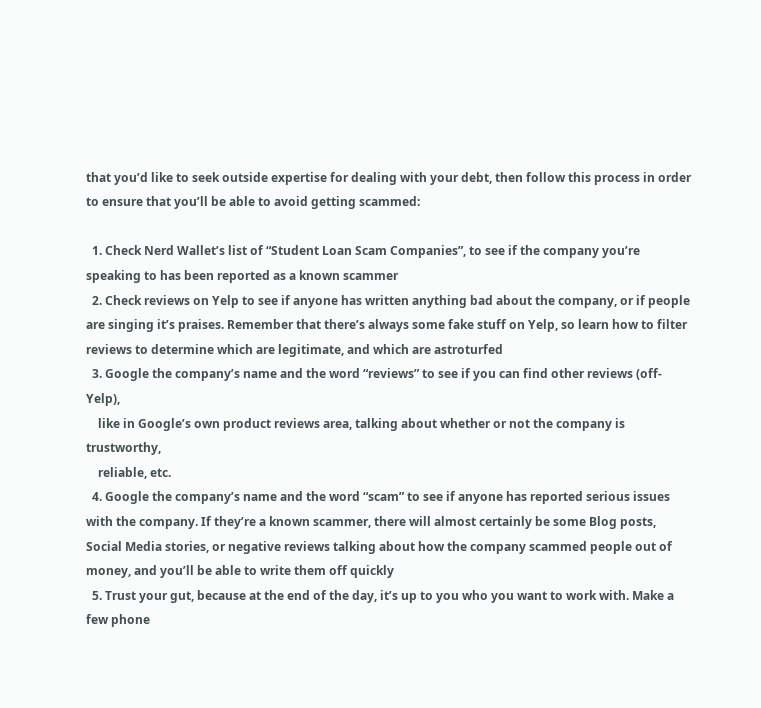that you’d like to seek outside expertise for dealing with your debt, then follow this process in order to ensure that you’ll be able to avoid getting scammed:

  1. Check Nerd Wallet’s list of “Student Loan Scam Companies”, to see if the company you’re speaking to has been reported as a known scammer
  2. Check reviews on Yelp to see if anyone has written anything bad about the company, or if people are singing it’s praises. Remember that there’s always some fake stuff on Yelp, so learn how to filter reviews to determine which are legitimate, and which are astroturfed
  3. Google the company’s name and the word “reviews” to see if you can find other reviews (off-Yelp),
    like in Google’s own product reviews area, talking about whether or not the company is trustworthy,
    reliable, etc.
  4. Google the company’s name and the word “scam” to see if anyone has reported serious issues with the company. If they’re a known scammer, there will almost certainly be some Blog posts, Social Media stories, or negative reviews talking about how the company scammed people out of money, and you’ll be able to write them off quickly
  5. Trust your gut, because at the end of the day, it’s up to you who you want to work with. Make a few phone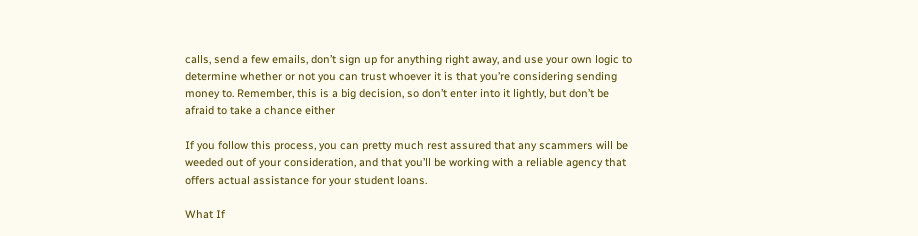calls, send a few emails, don’t sign up for anything right away, and use your own logic to determine whether or not you can trust whoever it is that you’re considering sending money to. Remember, this is a big decision, so don’t enter into it lightly, but don’t be afraid to take a chance either

If you follow this process, you can pretty much rest assured that any scammers will be weeded out of your consideration, and that you’ll be working with a reliable agency that offers actual assistance for your student loans.

What If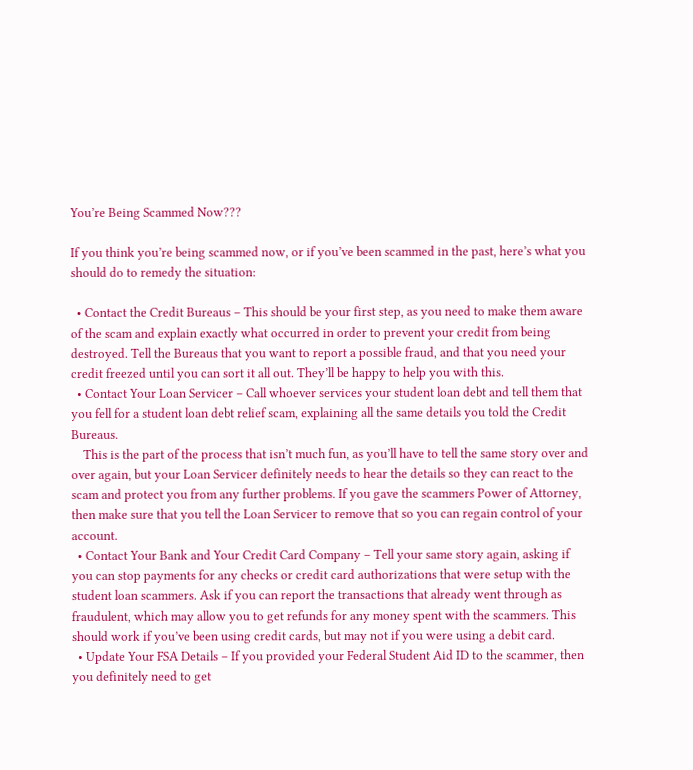You’re Being Scammed Now???

If you think you’re being scammed now, or if you’ve been scammed in the past, here’s what you should do to remedy the situation:

  • Contact the Credit Bureaus – This should be your first step, as you need to make them aware of the scam and explain exactly what occurred in order to prevent your credit from being destroyed. Tell the Bureaus that you want to report a possible fraud, and that you need your credit freezed until you can sort it all out. They’ll be happy to help you with this.
  • Contact Your Loan Servicer – Call whoever services your student loan debt and tell them that you fell for a student loan debt relief scam, explaining all the same details you told the Credit Bureaus.
    This is the part of the process that isn’t much fun, as you’ll have to tell the same story over and over again, but your Loan Servicer definitely needs to hear the details so they can react to the scam and protect you from any further problems. If you gave the scammers Power of Attorney, then make sure that you tell the Loan Servicer to remove that so you can regain control of your account.
  • Contact Your Bank and Your Credit Card Company – Tell your same story again, asking if you can stop payments for any checks or credit card authorizations that were setup with the student loan scammers. Ask if you can report the transactions that already went through as fraudulent, which may allow you to get refunds for any money spent with the scammers. This should work if you’ve been using credit cards, but may not if you were using a debit card.
  • Update Your FSA Details – If you provided your Federal Student Aid ID to the scammer, then you definitely need to get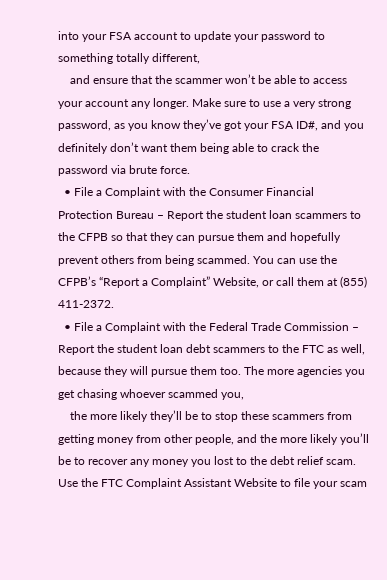into your FSA account to update your password to something totally different,
    and ensure that the scammer won’t be able to access your account any longer. Make sure to use a very strong password, as you know they’ve got your FSA ID#, and you definitely don’t want them being able to crack the password via brute force.
  • File a Complaint with the Consumer Financial Protection Bureau – Report the student loan scammers to the CFPB so that they can pursue them and hopefully prevent others from being scammed. You can use the CFPB’s “Report a Complaint” Website, or call them at (855) 411-2372.
  • File a Complaint with the Federal Trade Commission – Report the student loan debt scammers to the FTC as well, because they will pursue them too. The more agencies you get chasing whoever scammed you,
    the more likely they’ll be to stop these scammers from getting money from other people, and the more likely you’ll be to recover any money you lost to the debt relief scam. Use the FTC Complaint Assistant Website to file your scam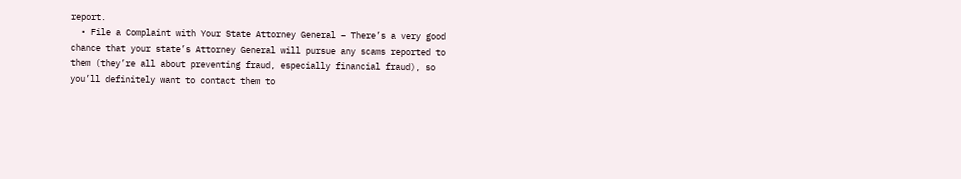report.
  • File a Complaint with Your State Attorney General – There’s a very good chance that your state’s Attorney General will pursue any scams reported to them (they’re all about preventing fraud, especially financial fraud), so you’ll definitely want to contact them to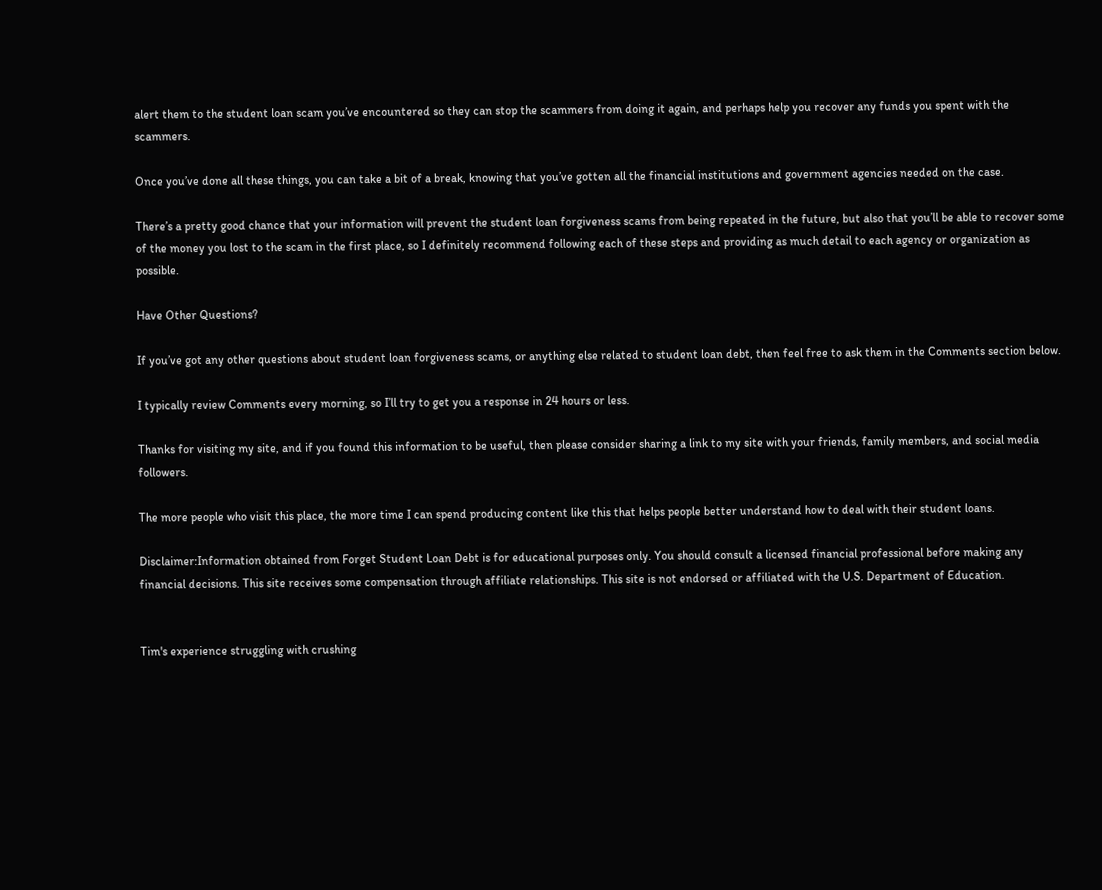alert them to the student loan scam you’ve encountered so they can stop the scammers from doing it again, and perhaps help you recover any funds you spent with the scammers.

Once you’ve done all these things, you can take a bit of a break, knowing that you’ve gotten all the financial institutions and government agencies needed on the case.

There’s a pretty good chance that your information will prevent the student loan forgiveness scams from being repeated in the future, but also that you’ll be able to recover some of the money you lost to the scam in the first place, so I definitely recommend following each of these steps and providing as much detail to each agency or organization as possible.

Have Other Questions?

If you’ve got any other questions about student loan forgiveness scams, or anything else related to student loan debt, then feel free to ask them in the Comments section below.

I typically review Comments every morning, so I’ll try to get you a response in 24 hours or less.

Thanks for visiting my site, and if you found this information to be useful, then please consider sharing a link to my site with your friends, family members, and social media followers.

The more people who visit this place, the more time I can spend producing content like this that helps people better understand how to deal with their student loans.

Disclaimer:Information obtained from Forget Student Loan Debt is for educational purposes only. You should consult a licensed financial professional before making any financial decisions. This site receives some compensation through affiliate relationships. This site is not endorsed or affiliated with the U.S. Department of Education.


Tim's experience struggling with crushing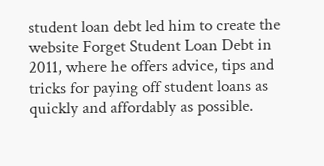student loan debt led him to create the website Forget Student Loan Debt in 2011, where he offers advice, tips and tricks for paying off student loans as quickly and affordably as possible.